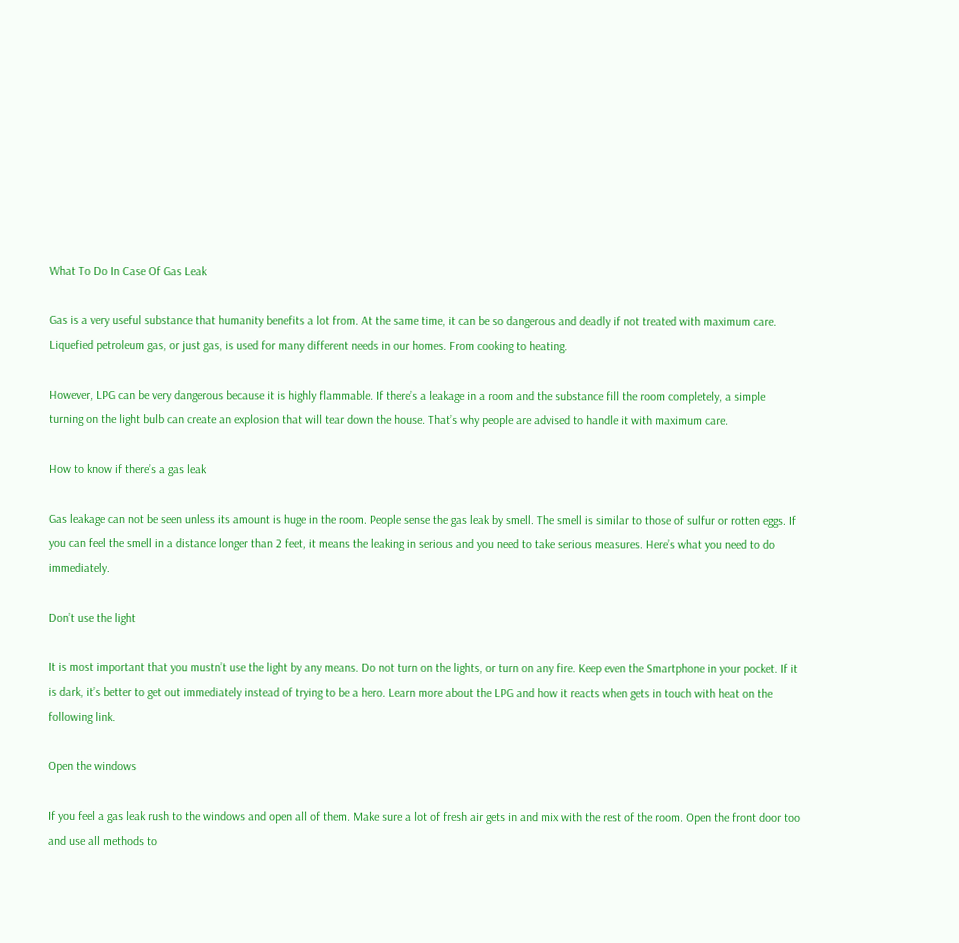What To Do In Case Of Gas Leak

Gas is a very useful substance that humanity benefits a lot from. At the same time, it can be so dangerous and deadly if not treated with maximum care. Liquefied petroleum gas, or just gas, is used for many different needs in our homes. From cooking to heating.

However, LPG can be very dangerous because it is highly flammable. If there’s a leakage in a room and the substance fill the room completely, a simple turning on the light bulb can create an explosion that will tear down the house. That’s why people are advised to handle it with maximum care.

How to know if there’s a gas leak

Gas leakage can not be seen unless its amount is huge in the room. People sense the gas leak by smell. The smell is similar to those of sulfur or rotten eggs. If you can feel the smell in a distance longer than 2 feet, it means the leaking in serious and you need to take serious measures. Here’s what you need to do immediately.

Don’t use the light

It is most important that you mustn’t use the light by any means. Do not turn on the lights, or turn on any fire. Keep even the Smartphone in your pocket. If it is dark, it’s better to get out immediately instead of trying to be a hero. Learn more about the LPG and how it reacts when gets in touch with heat on the following link.

Open the windows

If you feel a gas leak rush to the windows and open all of them. Make sure a lot of fresh air gets in and mix with the rest of the room. Open the front door too and use all methods to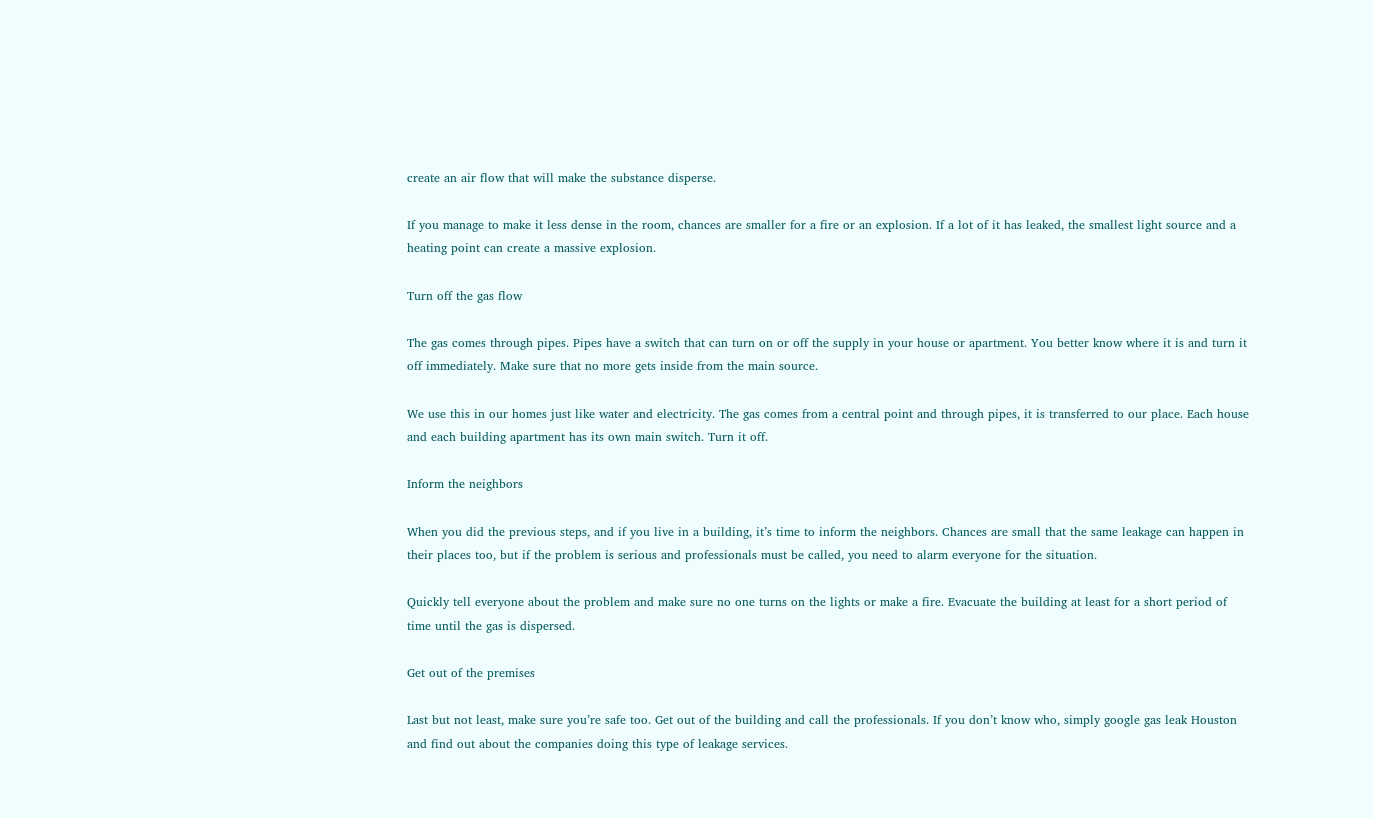create an air flow that will make the substance disperse.

If you manage to make it less dense in the room, chances are smaller for a fire or an explosion. If a lot of it has leaked, the smallest light source and a heating point can create a massive explosion.

Turn off the gas flow

The gas comes through pipes. Pipes have a switch that can turn on or off the supply in your house or apartment. You better know where it is and turn it off immediately. Make sure that no more gets inside from the main source.

We use this in our homes just like water and electricity. The gas comes from a central point and through pipes, it is transferred to our place. Each house and each building apartment has its own main switch. Turn it off.

Inform the neighbors

When you did the previous steps, and if you live in a building, it’s time to inform the neighbors. Chances are small that the same leakage can happen in their places too, but if the problem is serious and professionals must be called, you need to alarm everyone for the situation.

Quickly tell everyone about the problem and make sure no one turns on the lights or make a fire. Evacuate the building at least for a short period of time until the gas is dispersed.

Get out of the premises

Last but not least, make sure you’re safe too. Get out of the building and call the professionals. If you don’t know who, simply google gas leak Houston and find out about the companies doing this type of leakage services.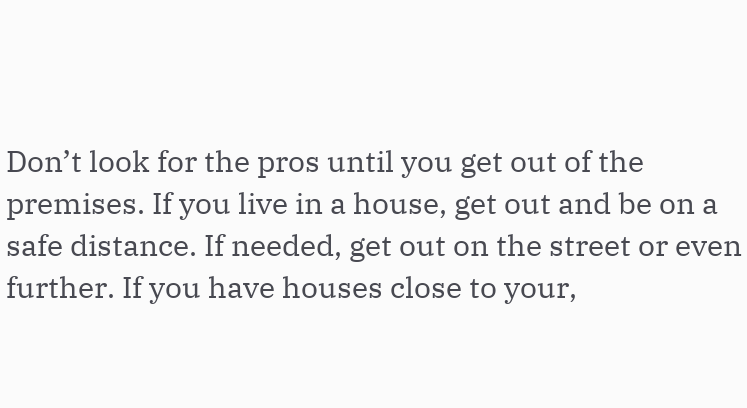Don’t look for the pros until you get out of the premises. If you live in a house, get out and be on a safe distance. If needed, get out on the street or even further. If you have houses close to your,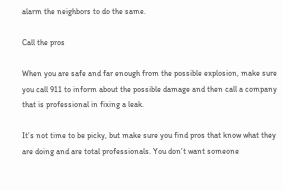alarm the neighbors to do the same.

Call the pros

When you are safe and far enough from the possible explosion, make sure you call 911 to inform about the possible damage and then call a company that is professional in fixing a leak.

It’s not time to be picky, but make sure you find pros that know what they are doing and are total professionals. You don’t want someone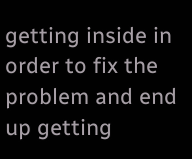getting inside in order to fix the problem and end up getting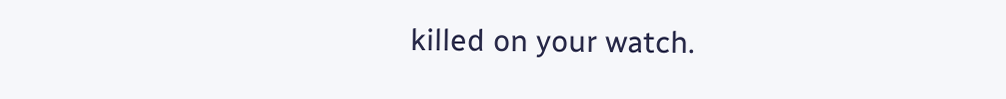killed on your watch.